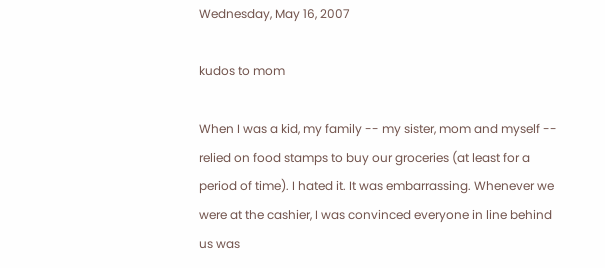Wednesday, May 16, 2007

kudos to mom

When I was a kid, my family -- my sister, mom and myself -- relied on food stamps to buy our groceries (at least for a period of time). I hated it. It was embarrassing. Whenever we were at the cashier, I was convinced everyone in line behind us was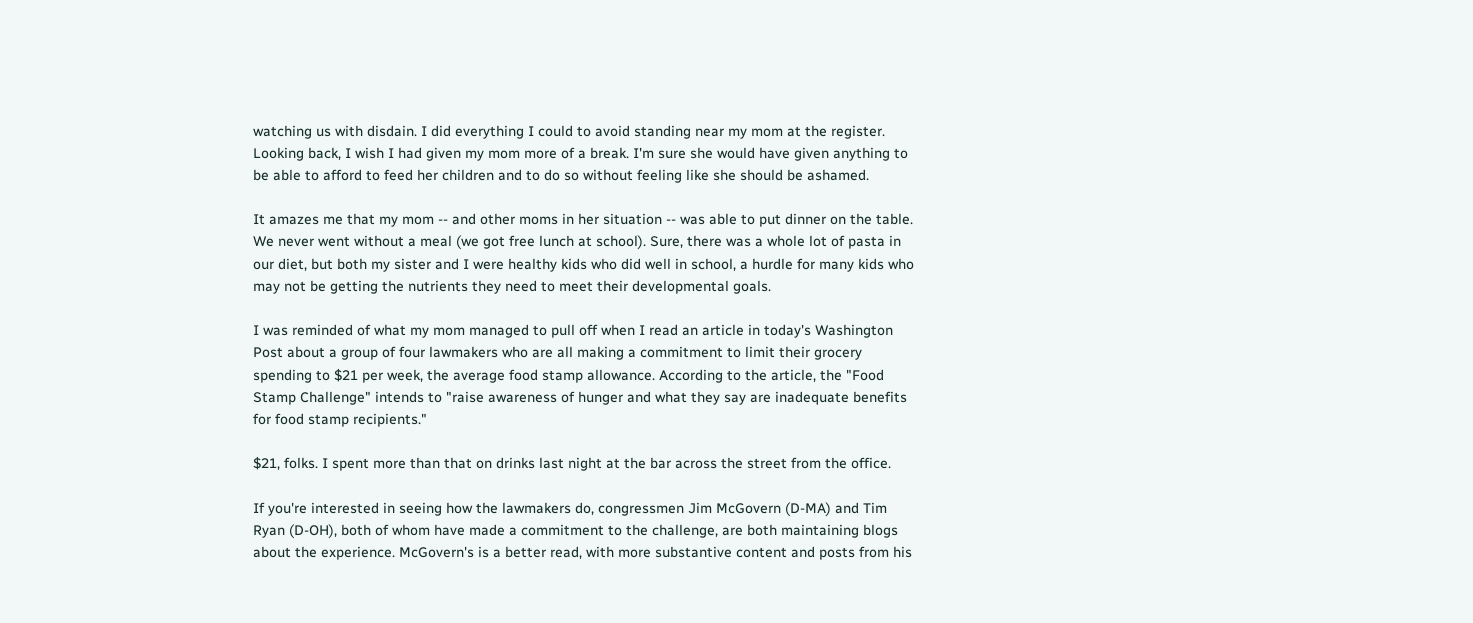watching us with disdain. I did everything I could to avoid standing near my mom at the register. Looking back, I wish I had given my mom more of a break. I'm sure she would have given anything to be able to afford to feed her children and to do so without feeling like she should be ashamed.

It amazes me that my mom -- and other moms in her situation -- was able to put dinner on the table. We never went without a meal (we got free lunch at school). Sure, there was a whole lot of pasta in our diet, but both my sister and I were healthy kids who did well in school, a hurdle for many kids who may not be getting the nutrients they need to meet their developmental goals.

I was reminded of what my mom managed to pull off when I read an article in today's Washington Post about a group of four lawmakers who are all making a commitment to limit their grocery spending to $21 per week, the average food stamp allowance. According to the article, the "Food Stamp Challenge" intends to "raise awareness of hunger and what they say are inadequate benefits for food stamp recipients."

$21, folks. I spent more than that on drinks last night at the bar across the street from the office.

If you're interested in seeing how the lawmakers do, congressmen Jim McGovern (D-MA) and Tim Ryan (D-OH), both of whom have made a commitment to the challenge, are both maintaining blogs about the experience. McGovern's is a better read, with more substantive content and posts from his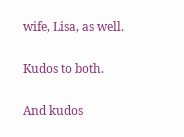wife, Lisa, as well.

Kudos to both.

And kudos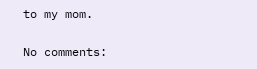to my mom.

No comments: